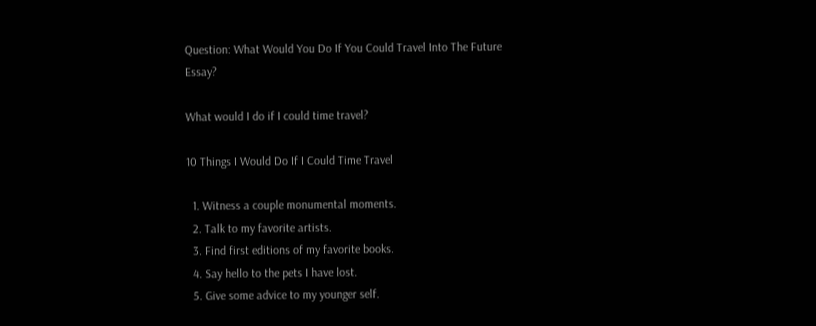Question: What Would You Do If You Could Travel Into The Future Essay?

What would I do if I could time travel?

10 Things I Would Do If I Could Time Travel

  1. Witness a couple monumental moments.
  2. Talk to my favorite artists.
  3. Find first editions of my favorite books.
  4. Say hello to the pets I have lost.
  5. Give some advice to my younger self.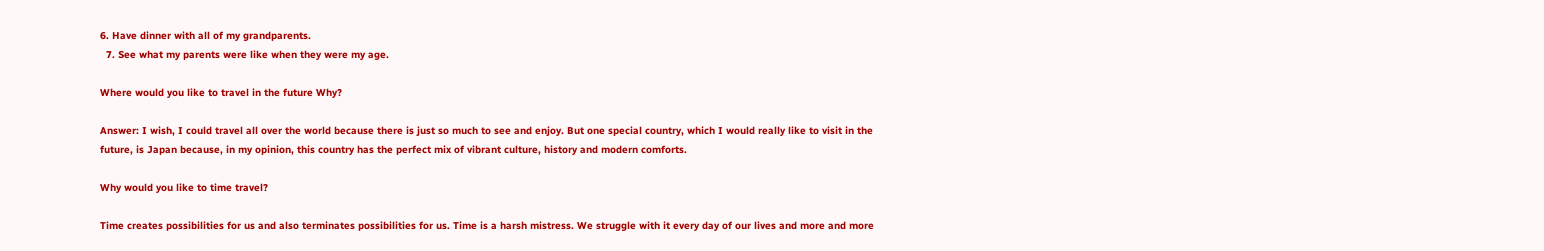6. Have dinner with all of my grandparents.
  7. See what my parents were like when they were my age.

Where would you like to travel in the future Why?

Answer: I wish, I could travel all over the world because there is just so much to see and enjoy. But one special country, which I would really like to visit in the future, is Japan because, in my opinion, this country has the perfect mix of vibrant culture, history and modern comforts.

Why would you like to time travel?

Time creates possibilities for us and also terminates possibilities for us. Time is a harsh mistress. We struggle with it every day of our lives and more and more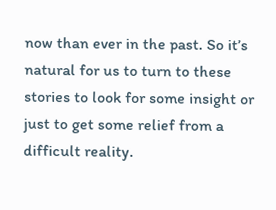now than ever in the past. So it’s natural for us to turn to these stories to look for some insight or just to get some relief from a difficult reality.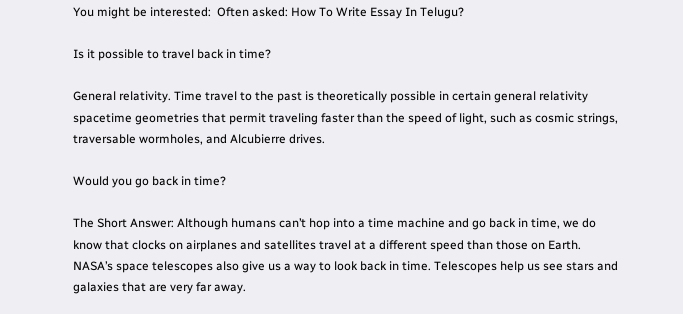You might be interested:  Often asked: How To Write Essay In Telugu?

Is it possible to travel back in time?

General relativity. Time travel to the past is theoretically possible in certain general relativity spacetime geometries that permit traveling faster than the speed of light, such as cosmic strings, traversable wormholes, and Alcubierre drives.

Would you go back in time?

The Short Answer: Although humans can’t hop into a time machine and go back in time, we do know that clocks on airplanes and satellites travel at a different speed than those on Earth. NASA’s space telescopes also give us a way to look back in time. Telescopes help us see stars and galaxies that are very far away.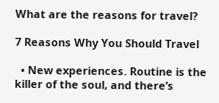What are the reasons for travel?

7 Reasons Why You Should Travel

  • New experiences. Routine is the killer of the soul, and there’s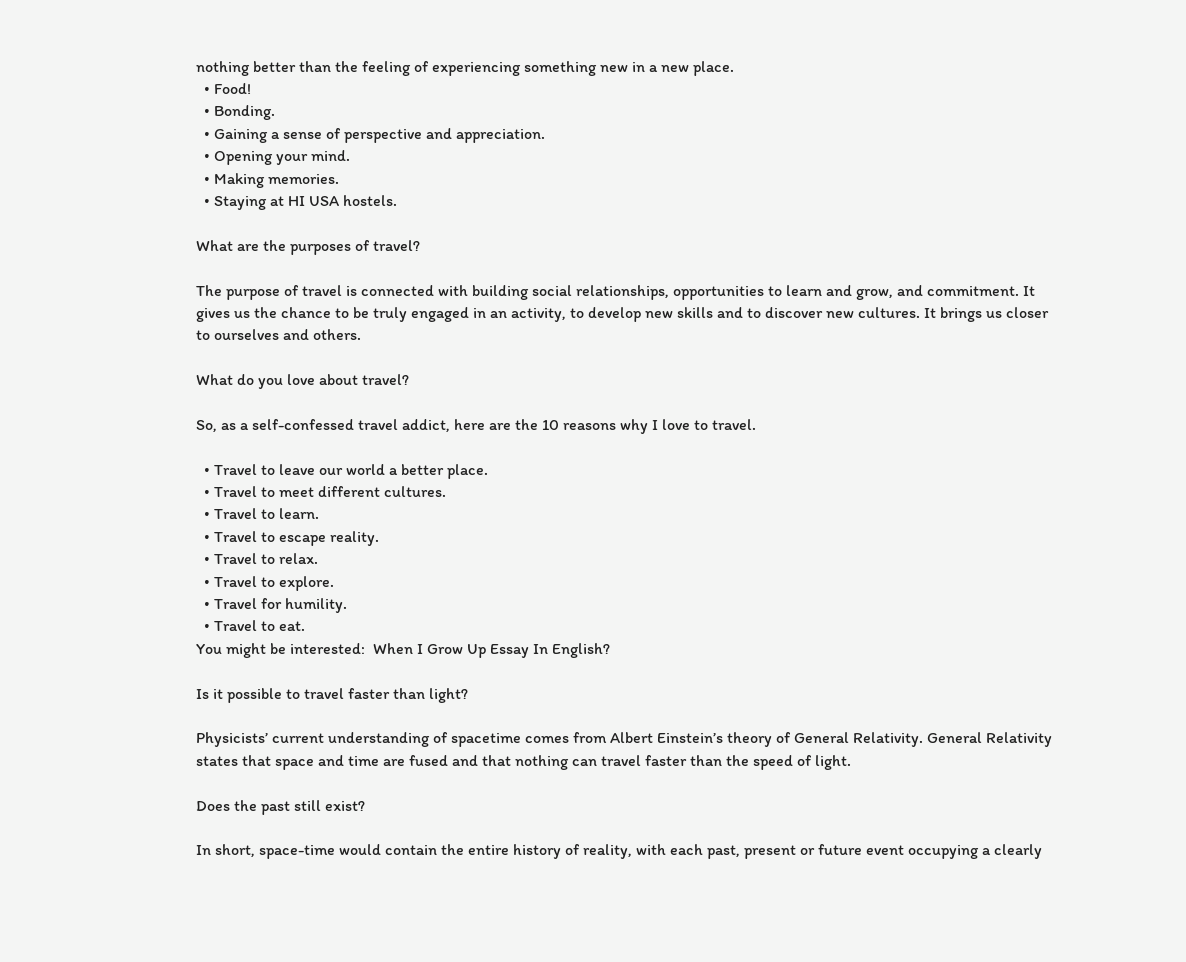nothing better than the feeling of experiencing something new in a new place.
  • Food!
  • Bonding.
  • Gaining a sense of perspective and appreciation.
  • Opening your mind.
  • Making memories.
  • Staying at HI USA hostels.

What are the purposes of travel?

The purpose of travel is connected with building social relationships, opportunities to learn and grow, and commitment. It gives us the chance to be truly engaged in an activity, to develop new skills and to discover new cultures. It brings us closer to ourselves and others.

What do you love about travel?

So, as a self-confessed travel addict, here are the 10 reasons why I love to travel.

  • Travel to leave our world a better place.
  • Travel to meet different cultures.
  • Travel to learn.
  • Travel to escape reality.
  • Travel to relax.
  • Travel to explore.
  • Travel for humility.
  • Travel to eat.
You might be interested:  When I Grow Up Essay In English?

Is it possible to travel faster than light?

Physicists’ current understanding of spacetime comes from Albert Einstein’s theory of General Relativity. General Relativity states that space and time are fused and that nothing can travel faster than the speed of light.

Does the past still exist?

In short, space-time would contain the entire history of reality, with each past, present or future event occupying a clearly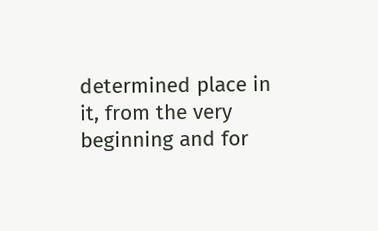determined place in it, from the very beginning and for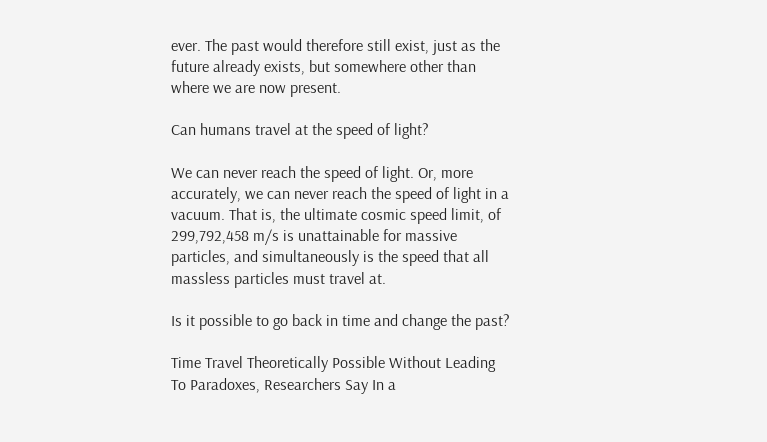ever. The past would therefore still exist, just as the future already exists, but somewhere other than where we are now present.

Can humans travel at the speed of light?

We can never reach the speed of light. Or, more accurately, we can never reach the speed of light in a vacuum. That is, the ultimate cosmic speed limit, of 299,792,458 m/s is unattainable for massive particles, and simultaneously is the speed that all massless particles must travel at.

Is it possible to go back in time and change the past?

Time Travel Theoretically Possible Without Leading To Paradoxes, Researchers Say In a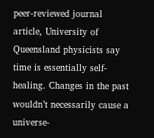peer-reviewed journal article, University of Queensland physicists say time is essentially self-healing. Changes in the past wouldn’t necessarily cause a universe-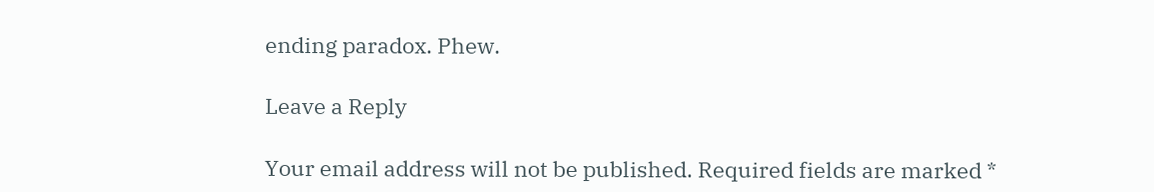ending paradox. Phew.

Leave a Reply

Your email address will not be published. Required fields are marked *